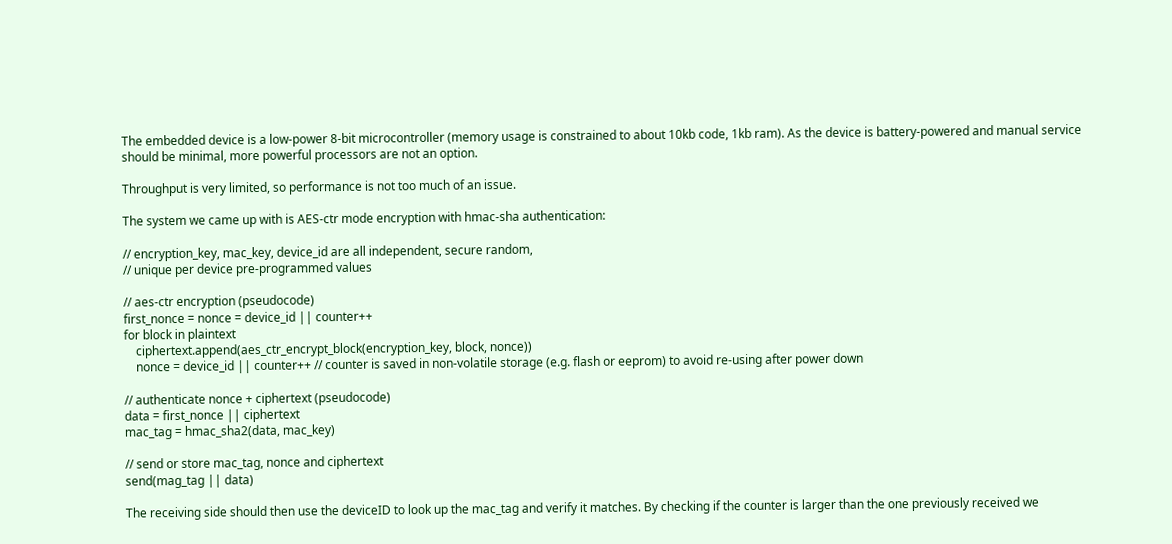The embedded device is a low-power 8-bit microcontroller (memory usage is constrained to about 10kb code, 1kb ram). As the device is battery-powered and manual service should be minimal, more powerful processors are not an option.

Throughput is very limited, so performance is not too much of an issue.

The system we came up with is AES-ctr mode encryption with hmac-sha authentication:

// encryption_key, mac_key, device_id are all independent, secure random,
// unique per device pre-programmed values

// aes-ctr encryption (pseudocode)
first_nonce = nonce = device_id || counter++
for block in plaintext
    ciphertext.append(aes_ctr_encrypt_block(encryption_key, block, nonce))
    nonce = device_id || counter++ // counter is saved in non-volatile storage (e.g. flash or eeprom) to avoid re-using after power down

// authenticate nonce + ciphertext (pseudocode)
data = first_nonce || ciphertext
mac_tag = hmac_sha2(data, mac_key)

// send or store mac_tag, nonce and ciphertext
send(mag_tag || data)

The receiving side should then use the deviceID to look up the mac_tag and verify it matches. By checking if the counter is larger than the one previously received we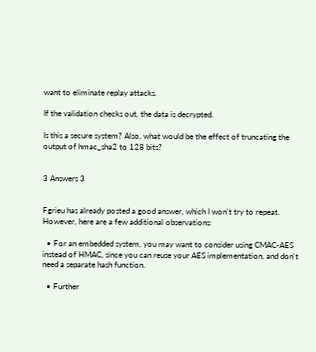want to eliminate replay attacks.

If the validation checks out, the data is decrypted.

Is this a secure system? Also, what would be the effect of truncating the output of hmac_sha2 to 128 bits?


3 Answers 3


Fgrieu has already posted a good answer, which I won't try to repeat. However, here are a few additional observations:

  • For an embedded system, you may want to consider using CMAC-AES instead of HMAC, since you can reuse your AES implementation, and don't need a separate hash function.

  • Further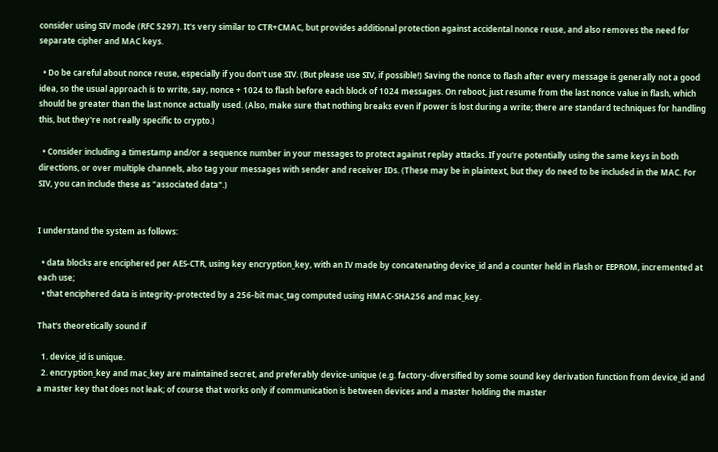consider using SIV mode (RFC 5297). It's very similar to CTR+CMAC, but provides additional protection against accidental nonce reuse, and also removes the need for separate cipher and MAC keys.

  • Do be careful about nonce reuse, especially if you don't use SIV. (But please use SIV, if possible!) Saving the nonce to flash after every message is generally not a good idea, so the usual approach is to write, say, nonce + 1024 to flash before each block of 1024 messages. On reboot, just resume from the last nonce value in flash, which should be greater than the last nonce actually used. (Also, make sure that nothing breaks even if power is lost during a write; there are standard techniques for handling this, but they're not really specific to crypto.)

  • Consider including a timestamp and/or a sequence number in your messages to protect against replay attacks. If you're potentially using the same keys in both directions, or over multiple channels, also tag your messages with sender and receiver IDs. (These may be in plaintext, but they do need to be included in the MAC. For SIV, you can include these as "associated data".)


I understand the system as follows:

  • data blocks are enciphered per AES-CTR, using key encryption_key, with an IV made by concatenating device_id and a counter held in Flash or EEPROM, incremented at each use;
  • that enciphered data is integrity-protected by a 256-bit mac_tag computed using HMAC-SHA256 and mac_key.

That's theoretically sound if

  1. device_id is unique.
  2. encryption_key and mac_key are maintained secret, and preferably device-unique (e.g. factory-diversified by some sound key derivation function from device_id and a master key that does not leak; of course that works only if communication is between devices and a master holding the master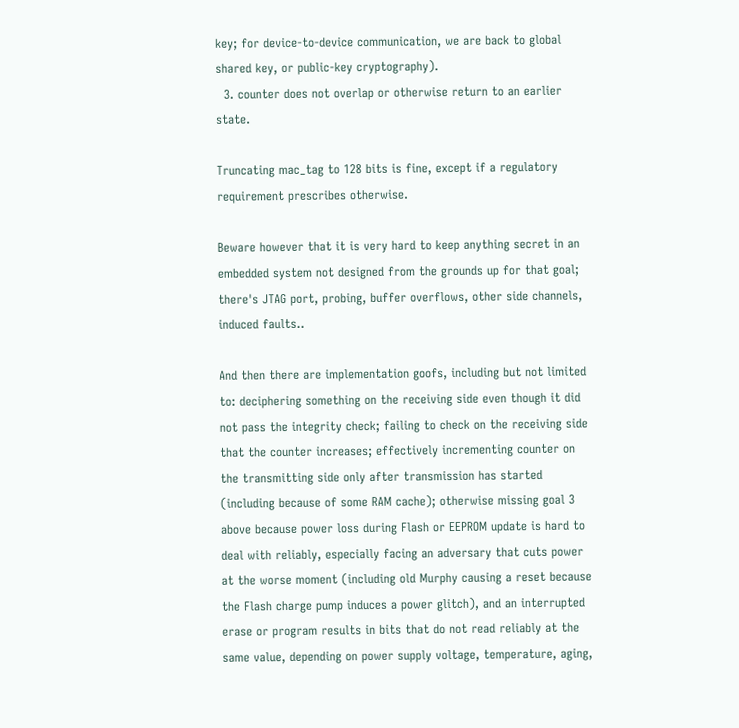key; for device-to-device communication, we are back to global shared key, or public-key cryptography).
  3. counter does not overlap or otherwise return to an earlier state.

Truncating mac_tag to 128 bits is fine, except if a regulatory requirement prescribes otherwise.

Beware however that it is very hard to keep anything secret in an embedded system not designed from the grounds up for that goal; there's JTAG port, probing, buffer overflows, other side channels, induced faults..

And then there are implementation goofs, including but not limited to: deciphering something on the receiving side even though it did not pass the integrity check; failing to check on the receiving side that the counter increases; effectively incrementing counter on the transmitting side only after transmission has started (including because of some RAM cache); otherwise missing goal 3 above because power loss during Flash or EEPROM update is hard to deal with reliably, especially facing an adversary that cuts power at the worse moment (including old Murphy causing a reset because the Flash charge pump induces a power glitch), and an interrupted erase or program results in bits that do not read reliably at the same value, depending on power supply voltage, temperature, aging,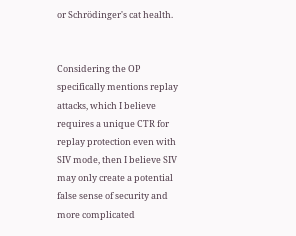or Schrödinger's cat health.


Considering the OP specifically mentions replay attacks, which I believe requires a unique CTR for replay protection even with SIV mode, then I believe SIV may only create a potential false sense of security and more complicated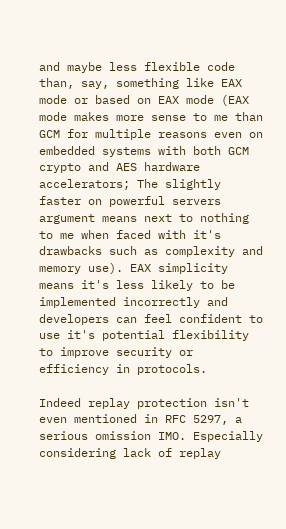and maybe less flexible code than, say, something like EAX mode or based on EAX mode (EAX mode makes more sense to me than GCM for multiple reasons even on embedded systems with both GCM crypto and AES hardware accelerators; The slightly faster on powerful servers argument means next to nothing to me when faced with it's drawbacks such as complexity and memory use). EAX simplicity means it's less likely to be implemented incorrectly and developers can feel confident to use it's potential flexibility to improve security or efficiency in protocols.

Indeed replay protection isn't even mentioned in RFC 5297, a serious omission IMO. Especially considering lack of replay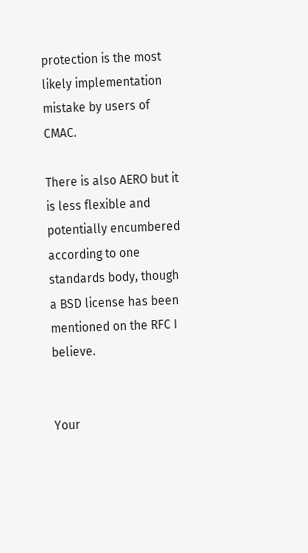protection is the most likely implementation mistake by users of CMAC.

There is also AERO but it is less flexible and potentially encumbered according to one standards body, though a BSD license has been mentioned on the RFC I believe.


Your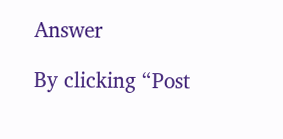Answer

By clicking “Post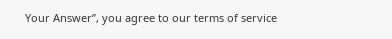Your Answer”, you agree to our terms of service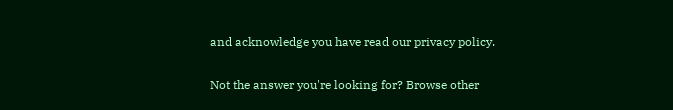and acknowledge you have read our privacy policy.

Not the answer you're looking for? Browse other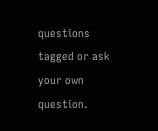questions tagged or ask your own question.